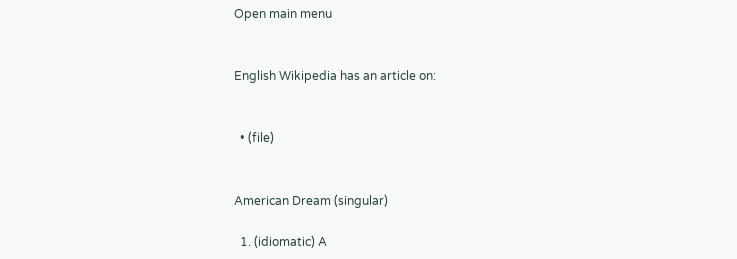Open main menu


English Wikipedia has an article on:


  • (file)


American Dream (singular)

  1. (idiomatic) A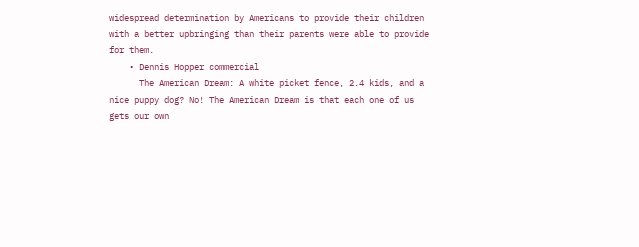widespread determination by Americans to provide their children with a better upbringing than their parents were able to provide for them.
    • Dennis Hopper commercial
      The American Dream: A white picket fence, 2.4 kids, and a nice puppy dog? No! The American Dream is that each one of us gets our own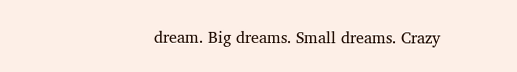dream. Big dreams. Small dreams. Crazy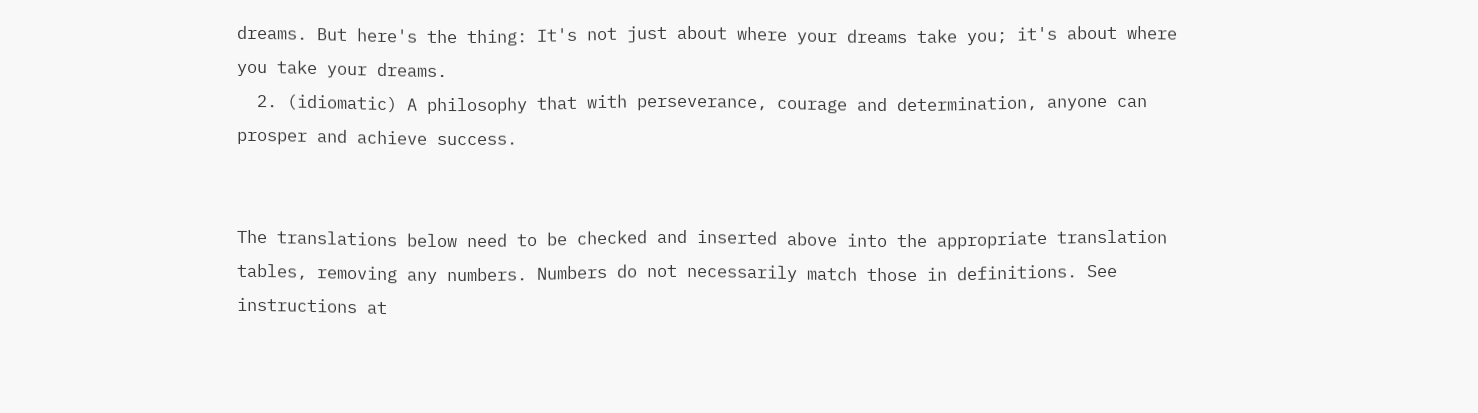dreams. But here's the thing: It's not just about where your dreams take you; it's about where you take your dreams.
  2. (idiomatic) A philosophy that with perseverance, courage and determination, anyone can prosper and achieve success.


The translations below need to be checked and inserted above into the appropriate translation tables, removing any numbers. Numbers do not necessarily match those in definitions. See instructions at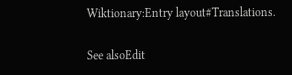Wiktionary:Entry layout#Translations.

See alsoEdit